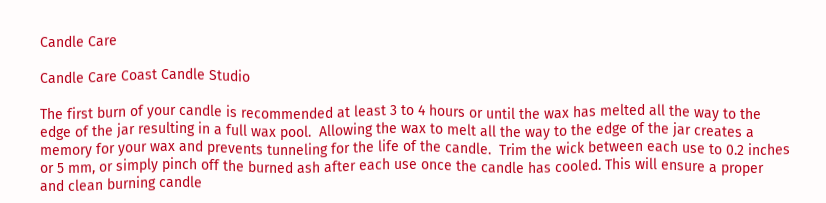Candle Care

Candle Care Coast Candle Studio

The first burn of your candle is recommended at least 3 to 4 hours or until the wax has melted all the way to the edge of the jar resulting in a full wax pool.  Allowing the wax to melt all the way to the edge of the jar creates a memory for your wax and prevents tunneling for the life of the candle.  Trim the wick between each use to 0.2 inches or 5 mm, or simply pinch off the burned ash after each use once the candle has cooled. This will ensure a proper and clean burning candle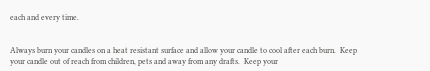each and every time.


Always burn your candles on a heat resistant surface and allow your candle to cool after each burn.  Keep your candle out of reach from children, pets and away from any drafts.  Keep your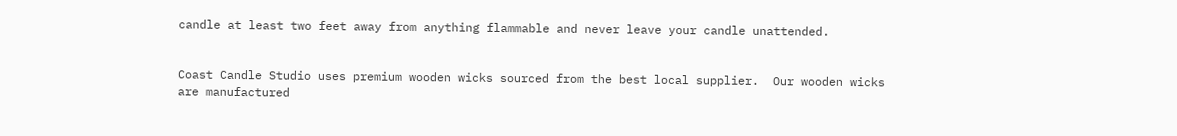candle at least two feet away from anything flammable and never leave your candle unattended.


Coast Candle Studio uses premium wooden wicks sourced from the best local supplier.  Our wooden wicks are manufactured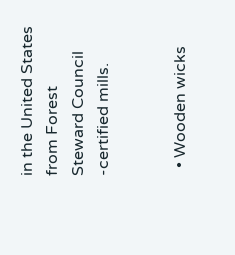in the United States from Forest Steward Council -certified mills.


  • Wooden wicks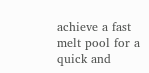achieve a fast melt pool for a quick and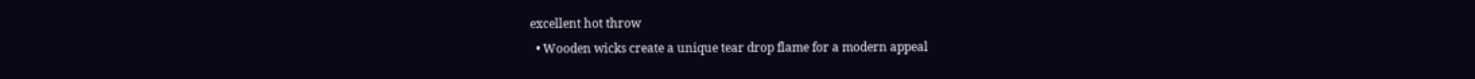excellent hot throw
  • Wooden wicks create a unique tear drop flame for a modern appeal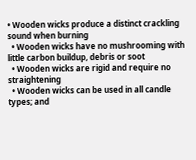• Wooden wicks produce a distinct crackling sound when burning
  • Wooden wicks have no mushrooming with little carbon buildup, debris or soot
  • Wooden wicks are rigid and require no straightening
  • Wooden wicks can be used in all candle types; and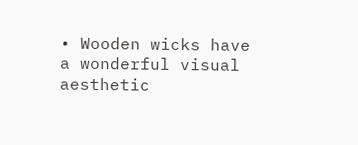• Wooden wicks have a wonderful visual aesthetic